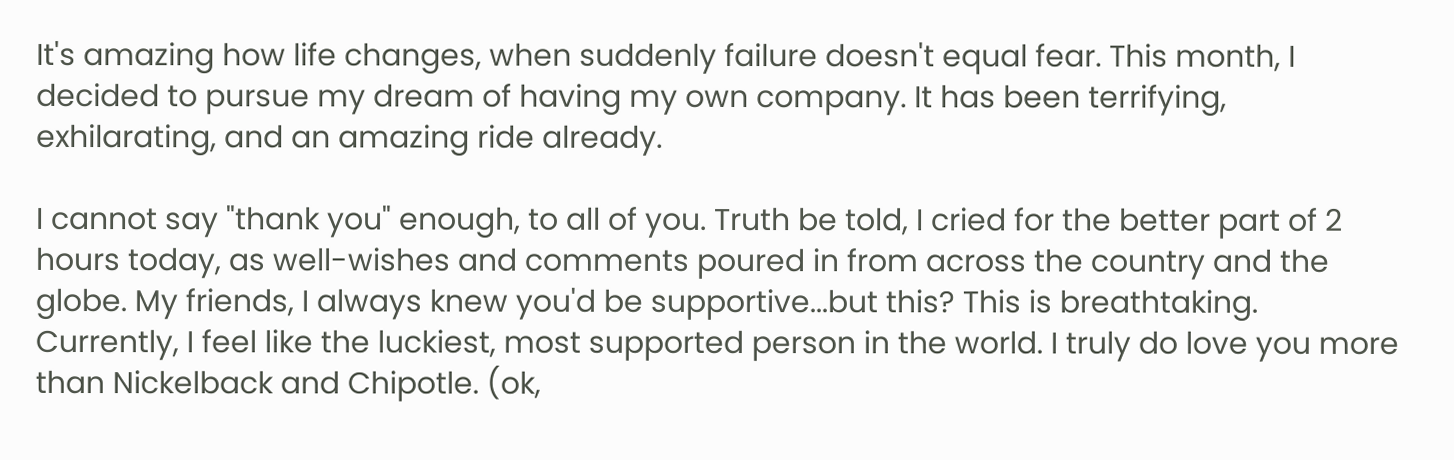It's amazing how life changes, when suddenly failure doesn't equal fear. This month, I decided to pursue my dream of having my own company. It has been terrifying, exhilarating, and an amazing ride already.

I cannot say "thank you" enough, to all of you. Truth be told, I cried for the better part of 2 hours today, as well-wishes and comments poured in from across the country and the globe. My friends, I always knew you'd be supportive...but this? This is breathtaking. Currently, I feel like the luckiest, most supported person in the world. I truly do love you more than Nickelback and Chipotle. (ok,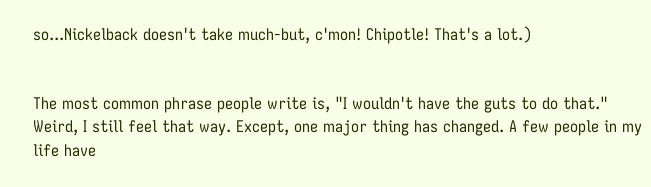so...Nickelback doesn't take much-but, c'mon! Chipotle! That's a lot.)


The most common phrase people write is, "I wouldn't have the guts to do that." Weird, I still feel that way. Except, one major thing has changed. A few people in my life have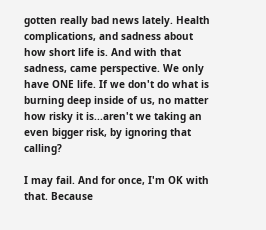gotten really bad news lately. Health complications, and sadness about how short life is. And with that sadness, came perspective. We only have ONE life. If we don't do what is burning deep inside of us, no matter how risky it is...aren't we taking an even bigger risk, by ignoring that calling?

I may fail. And for once, I'm OK with that. Because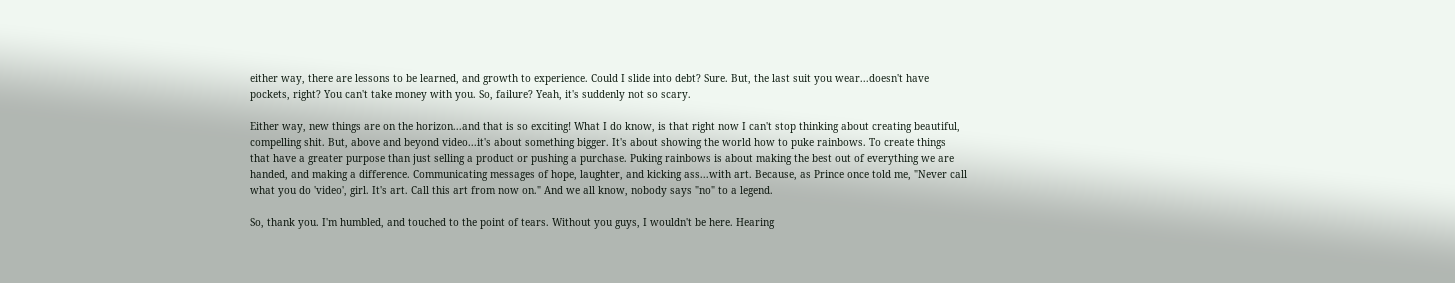either way, there are lessons to be learned, and growth to experience. Could I slide into debt? Sure. But, the last suit you wear...doesn't have pockets, right? You can't take money with you. So, failure? Yeah, it's suddenly not so scary.

Either way, new things are on the horizon...and that is so exciting! What I do know, is that right now I can't stop thinking about creating beautiful, compelling shit. But, above and beyond video...it's about something bigger. It's about showing the world how to puke rainbows. To create things that have a greater purpose than just selling a product or pushing a purchase. Puking rainbows is about making the best out of everything we are handed, and making a difference. Communicating messages of hope, laughter, and kicking ass...with art. Because, as Prince once told me, "Never call what you do 'video', girl. It's art. Call this art from now on." And we all know, nobody says "no" to a legend.

So, thank you. I'm humbled, and touched to the point of tears. Without you guys, I wouldn't be here. Hearing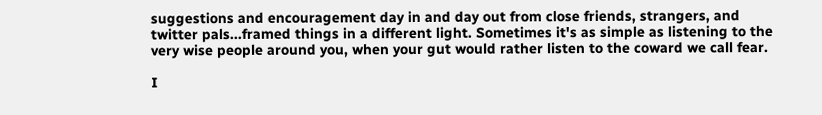suggestions and encouragement day in and day out from close friends, strangers, and twitter pals...framed things in a different light. Sometimes it's as simple as listening to the very wise people around you, when your gut would rather listen to the coward we call fear.

I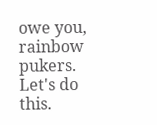owe you, rainbow pukers. Let's do this.